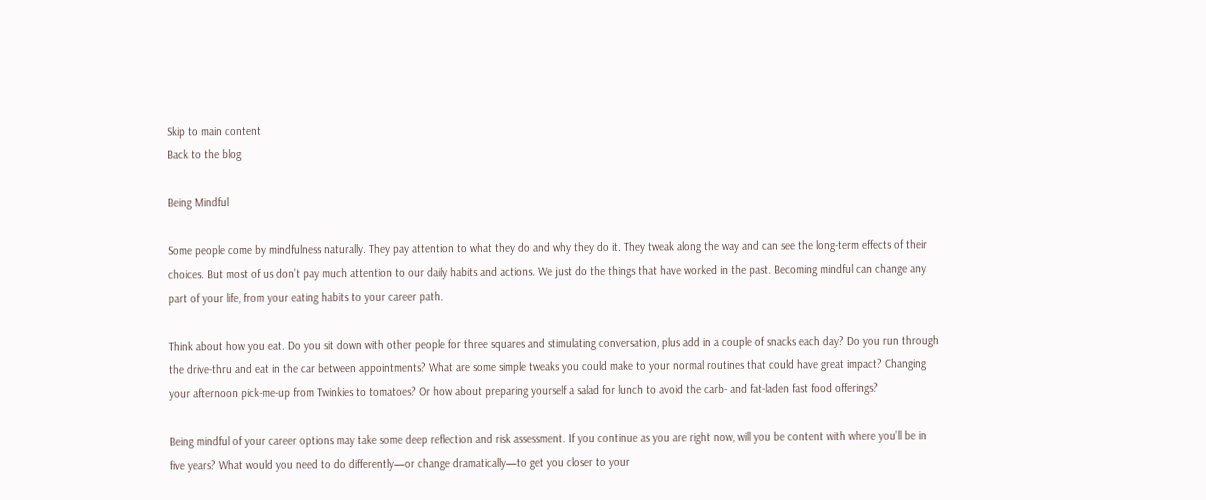Skip to main content
Back to the blog

Being Mindful

Some people come by mindfulness naturally. They pay attention to what they do and why they do it. They tweak along the way and can see the long-term effects of their choices. But most of us don’t pay much attention to our daily habits and actions. We just do the things that have worked in the past. Becoming mindful can change any part of your life, from your eating habits to your career path.

Think about how you eat. Do you sit down with other people for three squares and stimulating conversation, plus add in a couple of snacks each day? Do you run through the drive-thru and eat in the car between appointments? What are some simple tweaks you could make to your normal routines that could have great impact? Changing your afternoon pick-me-up from Twinkies to tomatoes? Or how about preparing yourself a salad for lunch to avoid the carb- and fat-laden fast food offerings?

Being mindful of your career options may take some deep reflection and risk assessment. If you continue as you are right now, will you be content with where you’ll be in five years? What would you need to do differently—or change dramatically—to get you closer to your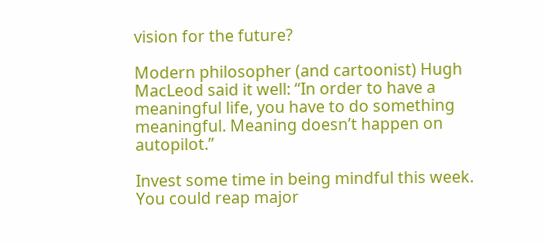vision for the future?

Modern philosopher (and cartoonist) Hugh MacLeod said it well: “In order to have a meaningful life, you have to do something meaningful. Meaning doesn’t happen on autopilot.”

Invest some time in being mindful this week. You could reap major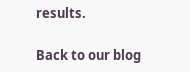results.

Back to our blog